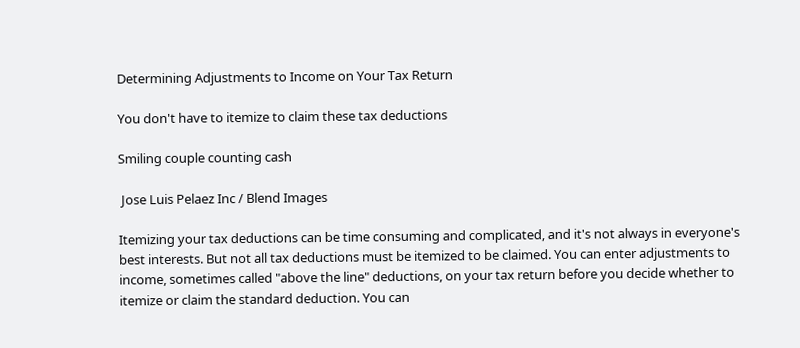Determining Adjustments to Income on Your Tax Return

You don't have to itemize to claim these tax deductions

Smiling couple counting cash

 Jose Luis Pelaez Inc / Blend Images

Itemizing your tax deductions can be time consuming and complicated, and it's not always in everyone's best interests. But not all tax deductions must be itemized to be claimed. You can enter adjustments to income, sometimes called "above the line" deductions, on your tax return before you decide whether to itemize or claim the standard deduction. You can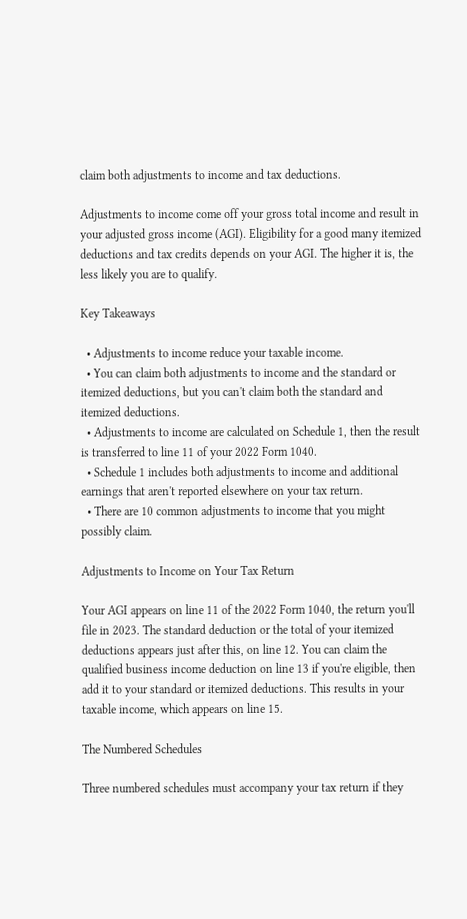claim both adjustments to income and tax deductions.

Adjustments to income come off your gross total income and result in your adjusted gross income (AGI). Eligibility for a good many itemized deductions and tax credits depends on your AGI. The higher it is, the less likely you are to qualify.

Key Takeaways

  • Adjustments to income reduce your taxable income.
  • You can claim both adjustments to income and the standard or itemized deductions, but you can't claim both the standard and itemized deductions.
  • Adjustments to income are calculated on Schedule 1, then the result is transferred to line 11 of your 2022 Form 1040.
  • Schedule 1 includes both adjustments to income and additional earnings that aren't reported elsewhere on your tax return.
  • There are 10 common adjustments to income that you might possibly claim.

Adjustments to Income on Your Tax Return

Your AGI appears on line 11 of the 2022 Form 1040, the return you'll file in 2023. The standard deduction or the total of your itemized deductions appears just after this, on line 12. You can claim the qualified business income deduction on line 13 if you're eligible, then add it to your standard or itemized deductions. This results in your taxable income, which appears on line 15.

The Numbered Schedules

Three numbered schedules must accompany your tax return if they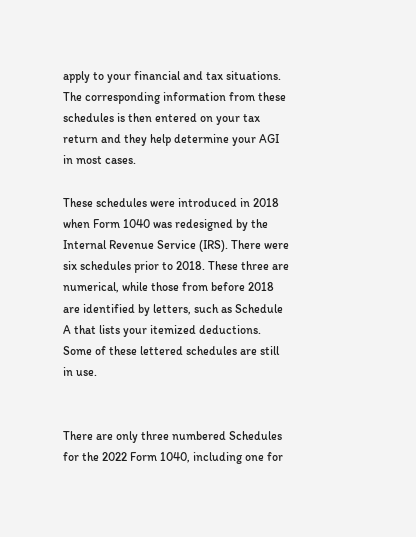apply to your financial and tax situations. The corresponding information from these schedules is then entered on your tax return and they help determine your AGI in most cases.

These schedules were introduced in 2018 when Form 1040 was redesigned by the Internal Revenue Service (IRS). There were six schedules prior to 2018. These three are numerical, while those from before 2018 are identified by letters, such as Schedule A that lists your itemized deductions. Some of these lettered schedules are still in use.


There are only three numbered Schedules for the 2022 Form 1040, including one for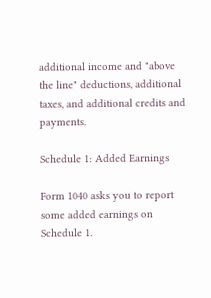additional income and "above the line" deductions, additional taxes, and additional credits and payments.

Schedule 1: Added Earnings

Form 1040 asks you to report some added earnings on Schedule 1.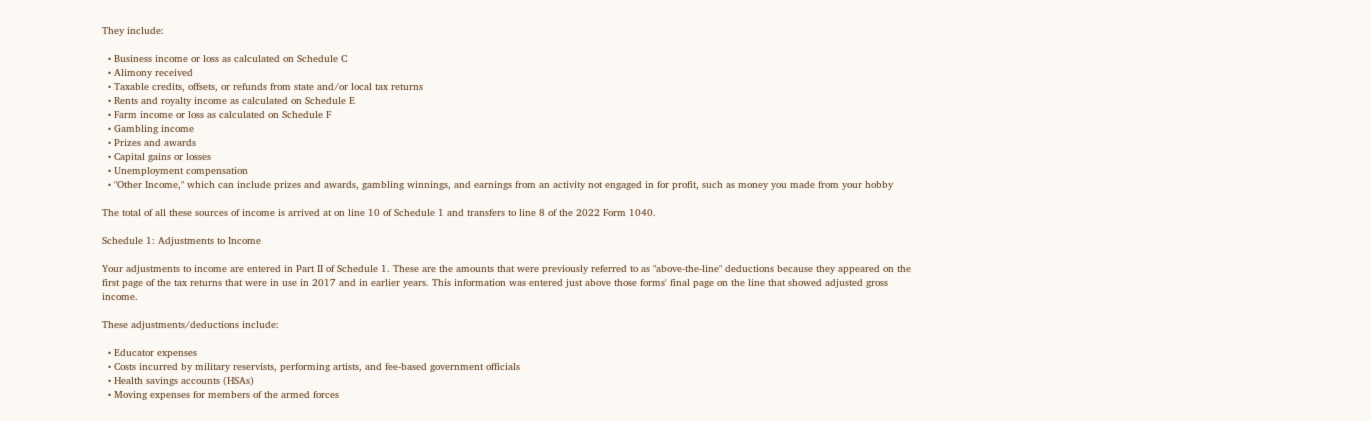They include:

  • Business income or loss as calculated on Schedule C
  • Alimony received
  • Taxable credits, offsets, or refunds from state and/or local tax returns
  • Rents and royalty income as calculated on Schedule E
  • Farm income or loss as calculated on Schedule F
  • Gambling income
  • Prizes and awards
  • Capital gains or losses
  • Unemployment compensation
  • "Other Income," which can include prizes and awards, gambling winnings, and earnings from an activity not engaged in for profit, such as money you made from your hobby

The total of all these sources of income is arrived at on line 10 of Schedule 1 and transfers to line 8 of the 2022 Form 1040.

Schedule 1: Adjustments to Income

Your adjustments to income are entered in Part II of Schedule 1. These are the amounts that were previously referred to as "above-the-line" deductions because they appeared on the first page of the tax returns that were in use in 2017 and in earlier years. This information was entered just above those forms' final page on the line that showed adjusted gross income.

These adjustments/deductions include:

  • Educator expenses
  • Costs incurred by military reservists, performing artists, and fee-based government officials
  • Health savings accounts (HSAs)
  • Moving expenses for members of the armed forces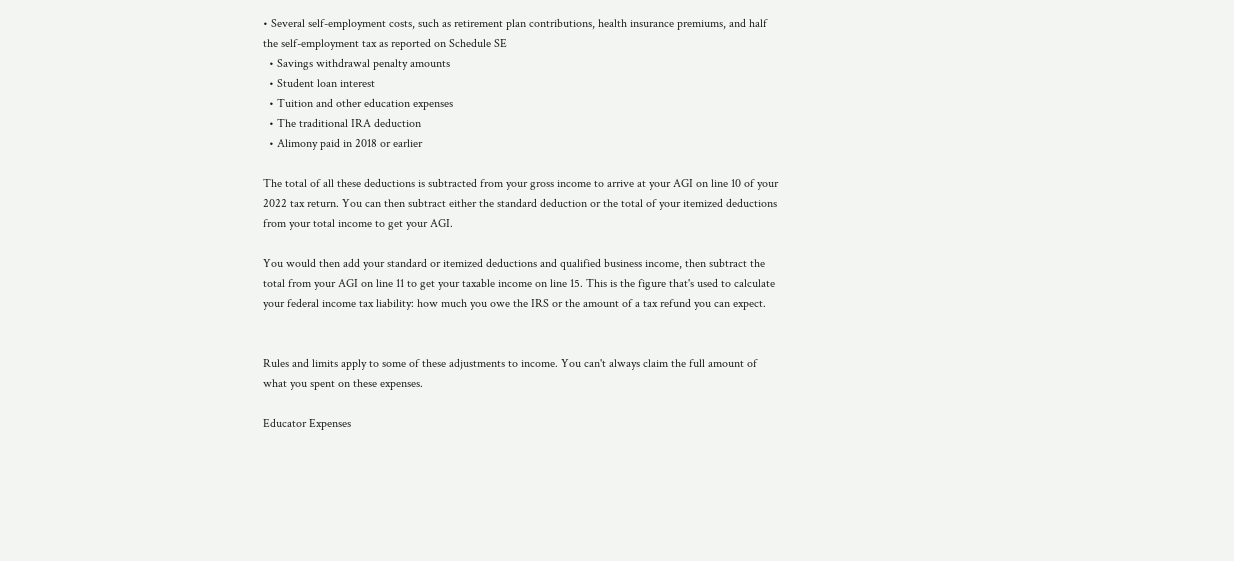• Several self-employment costs, such as retirement plan contributions, health insurance premiums, and half the self-employment tax as reported on Schedule SE
  • Savings withdrawal penalty amounts
  • Student loan interest
  • Tuition and other education expenses
  • The traditional IRA deduction
  • Alimony paid in 2018 or earlier

The total of all these deductions is subtracted from your gross income to arrive at your AGI on line 10 of your 2022 tax return. You can then subtract either the standard deduction or the total of your itemized deductions from your total income to get your AGI.

You would then add your standard or itemized deductions and qualified business income, then subtract the total from your AGI on line 11 to get your taxable income on line 15. This is the figure that's used to calculate your federal income tax liability: how much you owe the IRS or the amount of a tax refund you can expect.


Rules and limits apply to some of these adjustments to income. You can't always claim the full amount of what you spent on these expenses.

Educator Expenses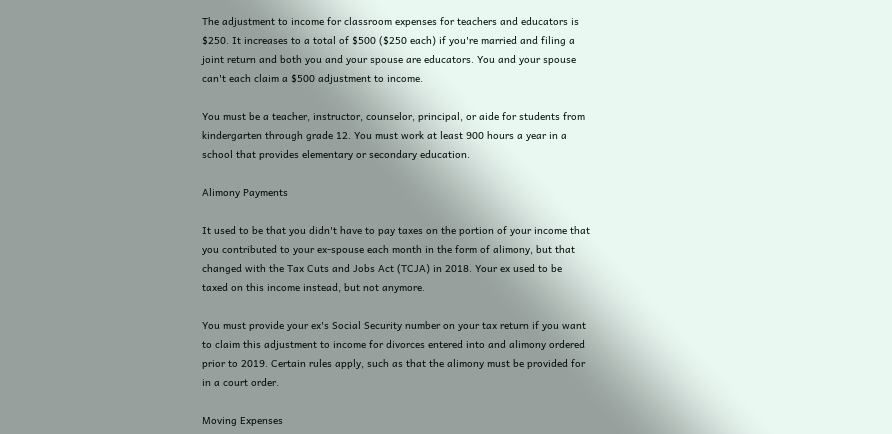The adjustment to income for classroom expenses for teachers and educators is $250. It increases to a total of $500 ($250 each) if you're married and filing a joint return and both you and your spouse are educators. You and your spouse can't each claim a $500 adjustment to income.

You must be a teacher, instructor, counselor, principal, or aide for students from kindergarten through grade 12. You must work at least 900 hours a year in a school that provides elementary or secondary education.

Alimony Payments

It used to be that you didn't have to pay taxes on the portion of your income that you contributed to your ex-spouse each month in the form of alimony, but that changed with the Tax Cuts and Jobs Act (TCJA) in 2018. Your ex used to be taxed on this income instead, but not anymore.

You must provide your ex's Social Security number on your tax return if you want to claim this adjustment to income for divorces entered into and alimony ordered prior to 2019. Certain rules apply, such as that the alimony must be provided for in a court order.

Moving Expenses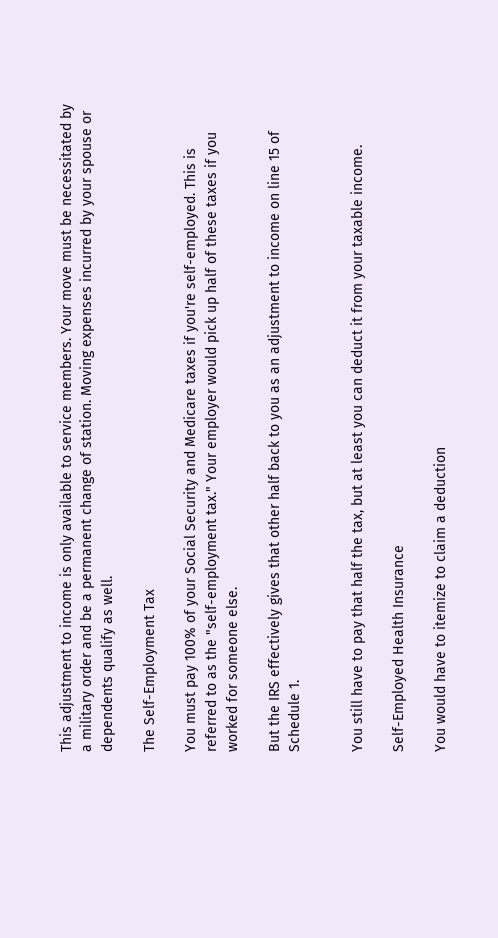This adjustment to income is only available to service members. Your move must be necessitated by a military order and be a permanent change of station. Moving expenses incurred by your spouse or dependents qualify as well.

The Self-Employment Tax

You must pay 100% of your Social Security and Medicare taxes if you're self-employed. This is referred to as the "self-employment tax." Your employer would pick up half of these taxes if you worked for someone else.

But the IRS effectively gives that other half back to you as an adjustment to income on line 15 of Schedule 1.


You still have to pay that half the tax, but at least you can deduct it from your taxable income.

Self-Employed Health Insurance

You would have to itemize to claim a deduction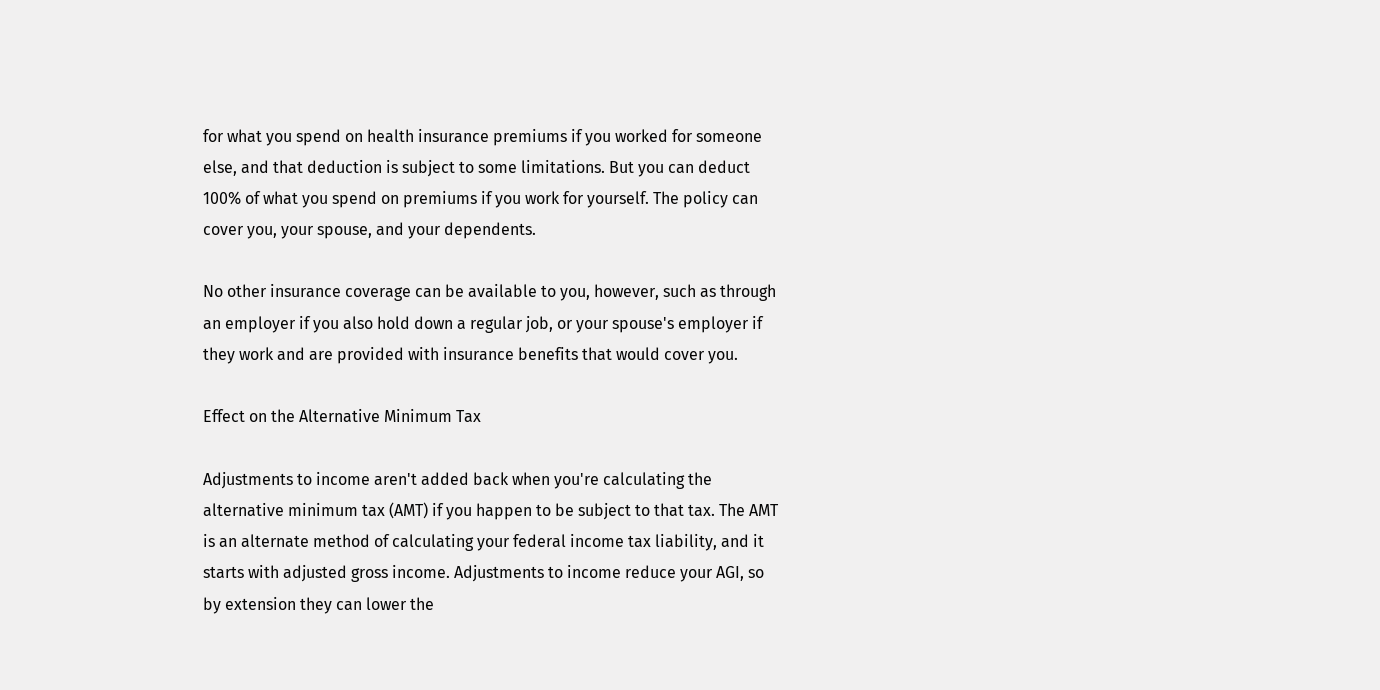for what you spend on health insurance premiums if you worked for someone else, and that deduction is subject to some limitations. But you can deduct 100% of what you spend on premiums if you work for yourself. The policy can cover you, your spouse, and your dependents.

No other insurance coverage can be available to you, however, such as through an employer if you also hold down a regular job, or your spouse's employer if they work and are provided with insurance benefits that would cover you.

Effect on the Alternative Minimum Tax

Adjustments to income aren't added back when you're calculating the alternative minimum tax (AMT) if you happen to be subject to that tax. The AMT is an alternate method of calculating your federal income tax liability, and it starts with adjusted gross income. Adjustments to income reduce your AGI, so by extension they can lower the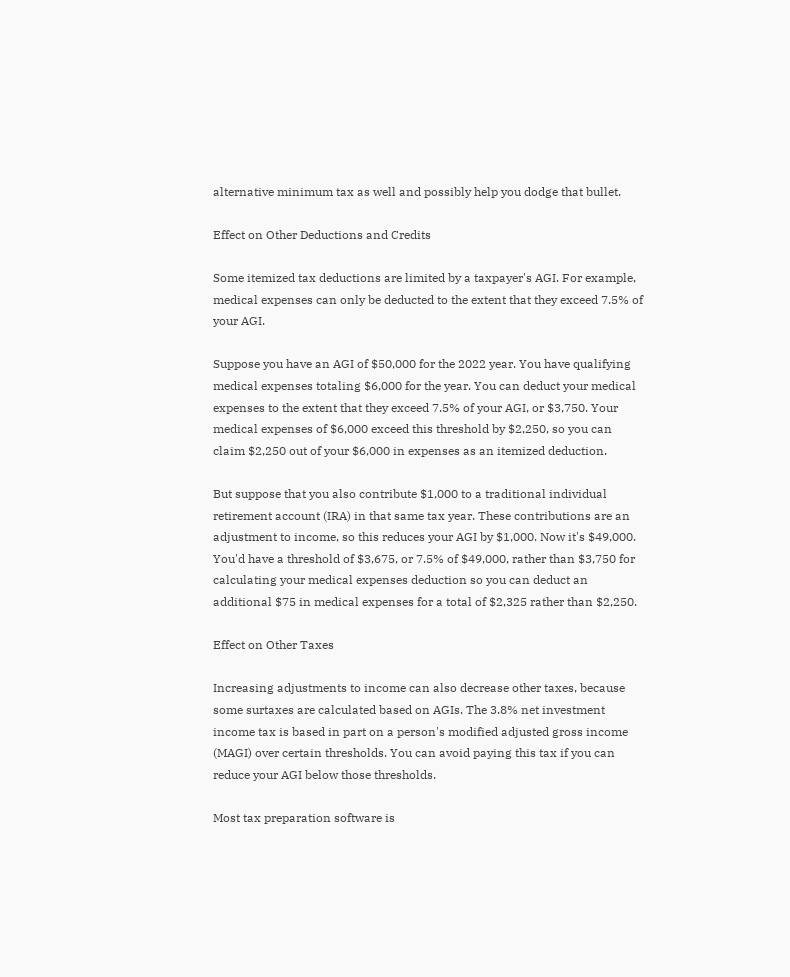alternative minimum tax as well and possibly help you dodge that bullet.

Effect on Other Deductions and Credits

Some itemized tax deductions are limited by a taxpayer's AGI. For example, medical expenses can only be deducted to the extent that they exceed 7.5% of your AGI.

Suppose you have an AGI of $50,000 for the 2022 year. You have qualifying medical expenses totaling $6,000 for the year. You can deduct your medical expenses to the extent that they exceed 7.5% of your AGI, or $3,750. Your medical expenses of $6,000 exceed this threshold by $2,250, so you can claim $2,250 out of your $6,000 in expenses as an itemized deduction.

But suppose that you also contribute $1,000 to a traditional individual retirement account (IRA) in that same tax year. These contributions are an adjustment to income, so this reduces your AGI by $1,000. Now it's $49,000. You'd have a threshold of $3,675, or 7.5% of $49,000, rather than $3,750 for calculating your medical expenses deduction so you can deduct an additional $75 in medical expenses for a total of $2,325 rather than $2,250.

Effect on Other Taxes

Increasing adjustments to income can also decrease other taxes, because some surtaxes are calculated based on AGIs. The 3.8% net investment income tax is based in part on a person's modified adjusted gross income (MAGI) over certain thresholds. You can avoid paying this tax if you can reduce your AGI below those thresholds.

Most tax preparation software is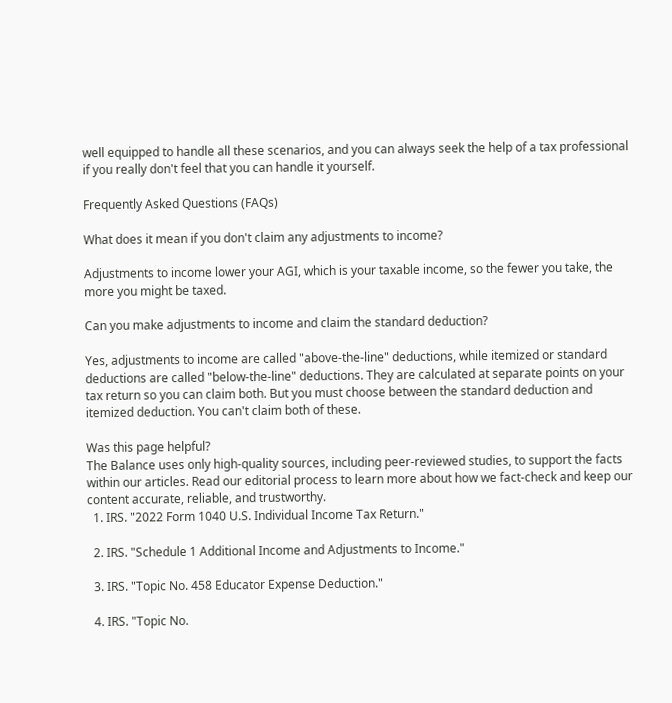well equipped to handle all these scenarios, and you can always seek the help of a tax professional if you really don't feel that you can handle it yourself.

Frequently Asked Questions (FAQs)

What does it mean if you don't claim any adjustments to income?

Adjustments to income lower your AGI, which is your taxable income, so the fewer you take, the more you might be taxed.

Can you make adjustments to income and claim the standard deduction?

Yes, adjustments to income are called "above-the-line" deductions, while itemized or standard deductions are called "below-the-line" deductions. They are calculated at separate points on your tax return so you can claim both. But you must choose between the standard deduction and itemized deduction. You can't claim both of these.

Was this page helpful?
The Balance uses only high-quality sources, including peer-reviewed studies, to support the facts within our articles. Read our editorial process to learn more about how we fact-check and keep our content accurate, reliable, and trustworthy.
  1. IRS. "2022 Form 1040 U.S. Individual Income Tax Return."

  2. IRS. "Schedule 1 Additional Income and Adjustments to Income."

  3. IRS. "Topic No. 458 Educator Expense Deduction."

  4. IRS. "Topic No.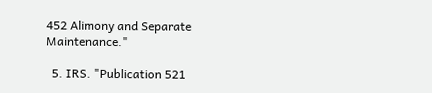452 Alimony and Separate Maintenance."

  5. IRS. "Publication 521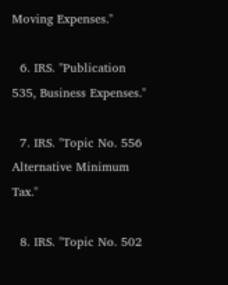Moving Expenses."

  6. IRS. "Publication 535, Business Expenses."

  7. IRS. "Topic No. 556 Alternative Minimum Tax."

  8. IRS. "Topic No. 502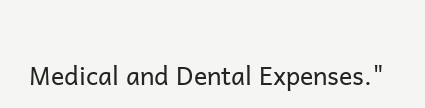Medical and Dental Expenses."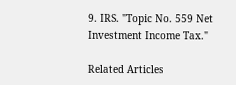9. IRS. "Topic No. 559 Net Investment Income Tax."

Related Articles